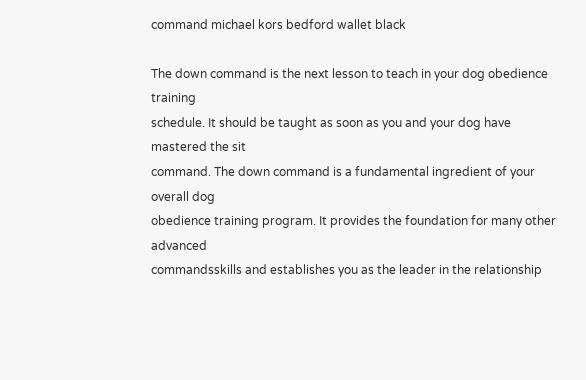command michael kors bedford wallet black

The down command is the next lesson to teach in your dog obedience training
schedule. It should be taught as soon as you and your dog have mastered the sit
command. The down command is a fundamental ingredient of your overall dog
obedience training program. It provides the foundation for many other advanced
commandsskills and establishes you as the leader in the relationship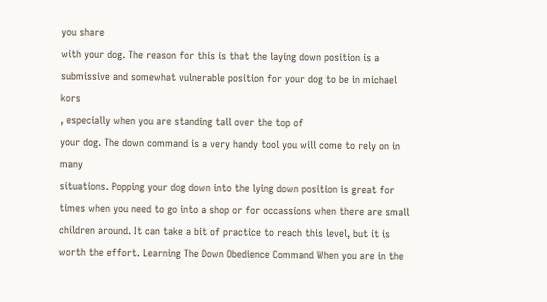you share
with your dog. The reason for this is that the laying down position is a
submissive and somewhat vulnerable position for your dog to be in michael kors
, especially when you are standing tall over the top of
your dog. The down command is a very handy tool you will come to rely on in many
situations. Popping your dog down into the lying down position is great for
times when you need to go into a shop or for occassions when there are small
children around. It can take a bit of practice to reach this level, but it is
worth the effort. Learning The Down Obedience Command When you are in the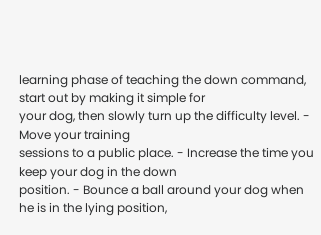learning phase of teaching the down command, start out by making it simple for
your dog, then slowly turn up the difficulty level. - Move your training
sessions to a public place. - Increase the time you keep your dog in the down
position. - Bounce a ball around your dog when he is in the lying position,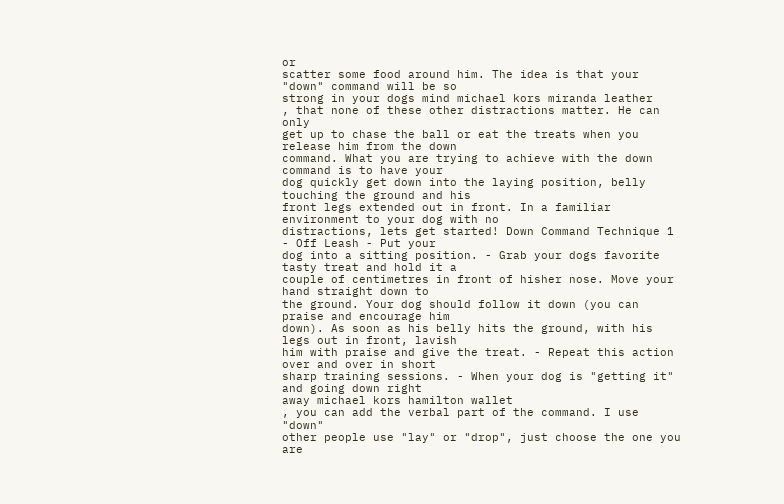or
scatter some food around him. The idea is that your "down" command will be so
strong in your dogs mind michael kors miranda leather
, that none of these other distractions matter. He can only
get up to chase the ball or eat the treats when you release him from the down
command. What you are trying to achieve with the down command is to have your
dog quickly get down into the laying position, belly touching the ground and his
front legs extended out in front. In a familiar environment to your dog with no
distractions, lets get started! Down Command Technique 1 - Off Leash - Put your
dog into a sitting position. - Grab your dogs favorite tasty treat and hold it a
couple of centimetres in front of hisher nose. Move your hand straight down to
the ground. Your dog should follow it down (you can praise and encourage him
down). As soon as his belly hits the ground, with his legs out in front, lavish
him with praise and give the treat. - Repeat this action over and over in short
sharp training sessions. - When your dog is "getting it" and going down right
away michael kors hamilton wallet
, you can add the verbal part of the command. I use "down"
other people use "lay" or "drop", just choose the one you are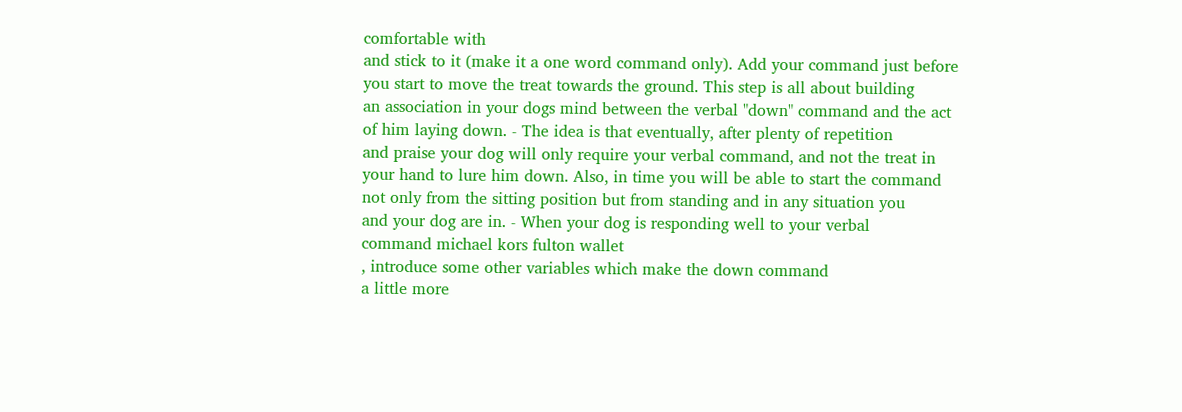comfortable with
and stick to it (make it a one word command only). Add your command just before
you start to move the treat towards the ground. This step is all about building
an association in your dogs mind between the verbal "down" command and the act
of him laying down. - The idea is that eventually, after plenty of repetition
and praise your dog will only require your verbal command, and not the treat in
your hand to lure him down. Also, in time you will be able to start the command
not only from the sitting position but from standing and in any situation you
and your dog are in. - When your dog is responding well to your verbal
command michael kors fulton wallet
, introduce some other variables which make the down command
a little more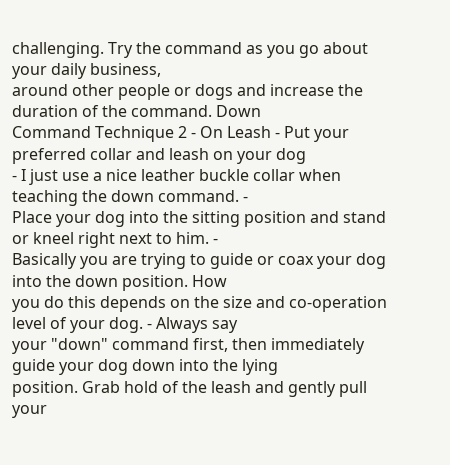challenging. Try the command as you go about your daily business,
around other people or dogs and increase the duration of the command. Down
Command Technique 2 - On Leash - Put your preferred collar and leash on your dog
- I just use a nice leather buckle collar when teaching the down command. -
Place your dog into the sitting position and stand or kneel right next to him. -
Basically you are trying to guide or coax your dog into the down position. How
you do this depends on the size and co-operation level of your dog. - Always say
your "down" command first, then immediately guide your dog down into the lying
position. Grab hold of the leash and gently pull your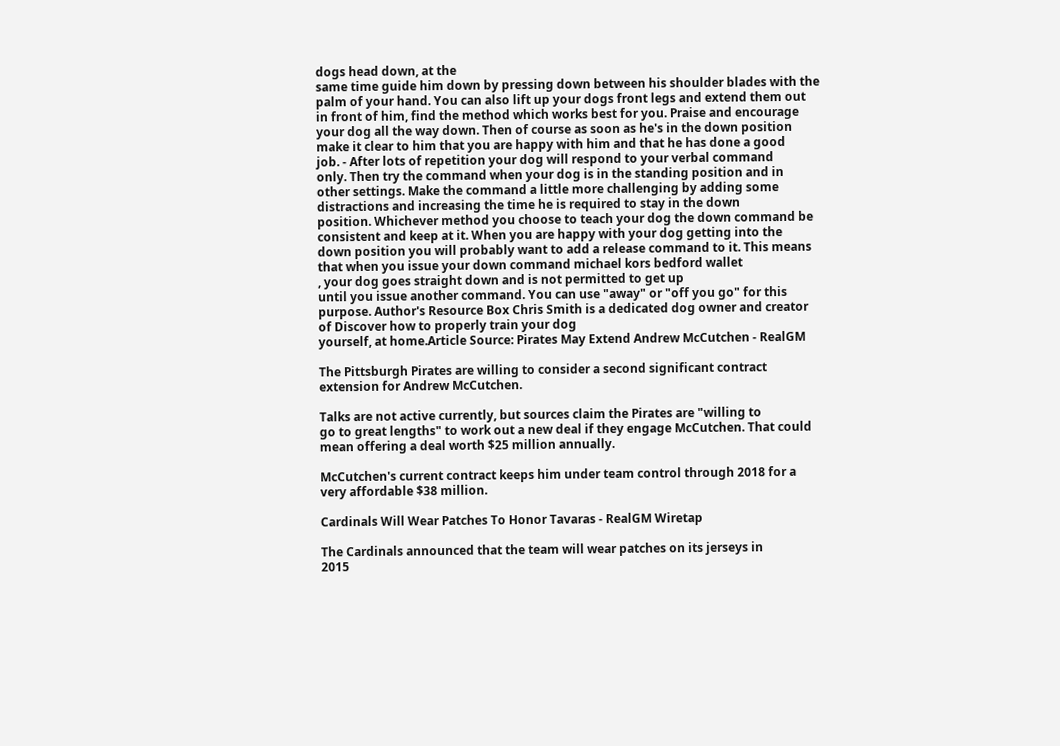dogs head down, at the
same time guide him down by pressing down between his shoulder blades with the
palm of your hand. You can also lift up your dogs front legs and extend them out
in front of him, find the method which works best for you. Praise and encourage
your dog all the way down. Then of course as soon as he's in the down position
make it clear to him that you are happy with him and that he has done a good
job. - After lots of repetition your dog will respond to your verbal command
only. Then try the command when your dog is in the standing position and in
other settings. Make the command a little more challenging by adding some
distractions and increasing the time he is required to stay in the down
position. Whichever method you choose to teach your dog the down command be
consistent and keep at it. When you are happy with your dog getting into the
down position you will probably want to add a release command to it. This means
that when you issue your down command michael kors bedford wallet
, your dog goes straight down and is not permitted to get up
until you issue another command. You can use "away" or "off you go" for this
purpose. Author's Resource Box Chris Smith is a dedicated dog owner and creator
of Discover how to properly train your dog
yourself, at home.Article Source: Pirates May Extend Andrew McCutchen - RealGM

The Pittsburgh Pirates are willing to consider a second significant contract
extension for Andrew McCutchen.

Talks are not active currently, but sources claim the Pirates are "willing to
go to great lengths" to work out a new deal if they engage McCutchen. That could
mean offering a deal worth $25 million annually.

McCutchen's current contract keeps him under team control through 2018 for a
very affordable $38 million.

Cardinals Will Wear Patches To Honor Tavaras - RealGM Wiretap

The Cardinals announced that the team will wear patches on its jerseys in
2015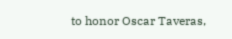to honor Oscar Taveras,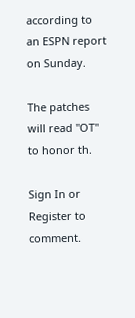according to an ESPN report on Sunday.

The patches will read "OT" to honor th.

Sign In or Register to comment.